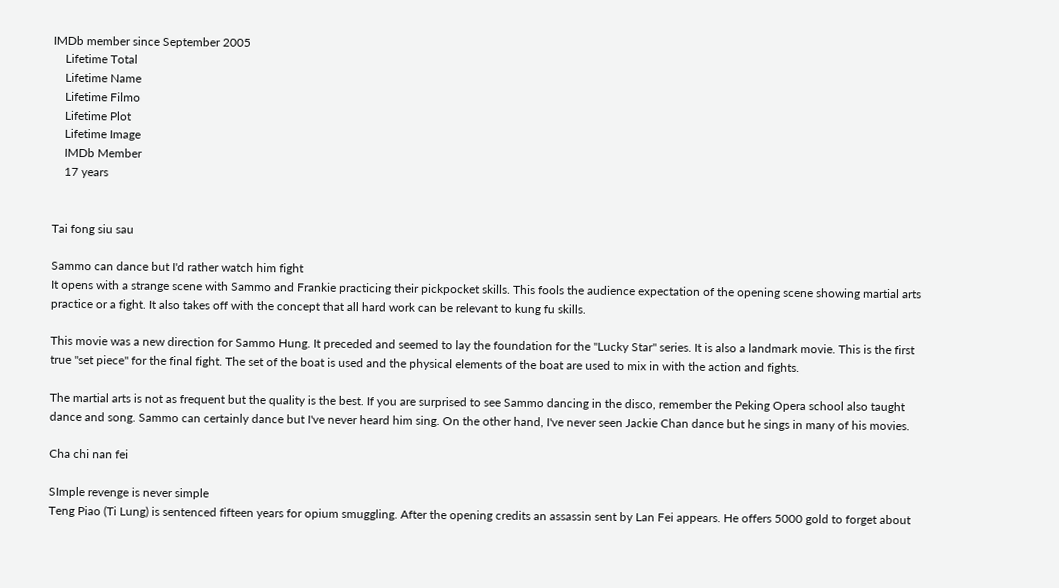IMDb member since September 2005
    Lifetime Total
    Lifetime Name
    Lifetime Filmo
    Lifetime Plot
    Lifetime Image
    IMDb Member
    17 years


Tai fong siu sau

Sammo can dance but I'd rather watch him fight
It opens with a strange scene with Sammo and Frankie practicing their pickpocket skills. This fools the audience expectation of the opening scene showing martial arts practice or a fight. It also takes off with the concept that all hard work can be relevant to kung fu skills.

This movie was a new direction for Sammo Hung. It preceded and seemed to lay the foundation for the "Lucky Star" series. It is also a landmark movie. This is the first true "set piece" for the final fight. The set of the boat is used and the physical elements of the boat are used to mix in with the action and fights.

The martial arts is not as frequent but the quality is the best. If you are surprised to see Sammo dancing in the disco, remember the Peking Opera school also taught dance and song. Sammo can certainly dance but I've never heard him sing. On the other hand, I've never seen Jackie Chan dance but he sings in many of his movies.

Cha chi nan fei

SImple revenge is never simple
Teng Piao (Ti Lung) is sentenced fifteen years for opium smuggling. After the opening credits an assassin sent by Lan Fei appears. He offers 5000 gold to forget about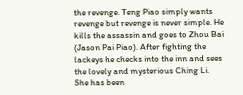the revenge. Teng Piao simply wants revenge but revenge is never simple. He kills the assassin and goes to Zhou Bai (Jason Pai Piao). After fighting the lackeys he checks into the inn and sees the lovely and mysterious Ching Li. She has been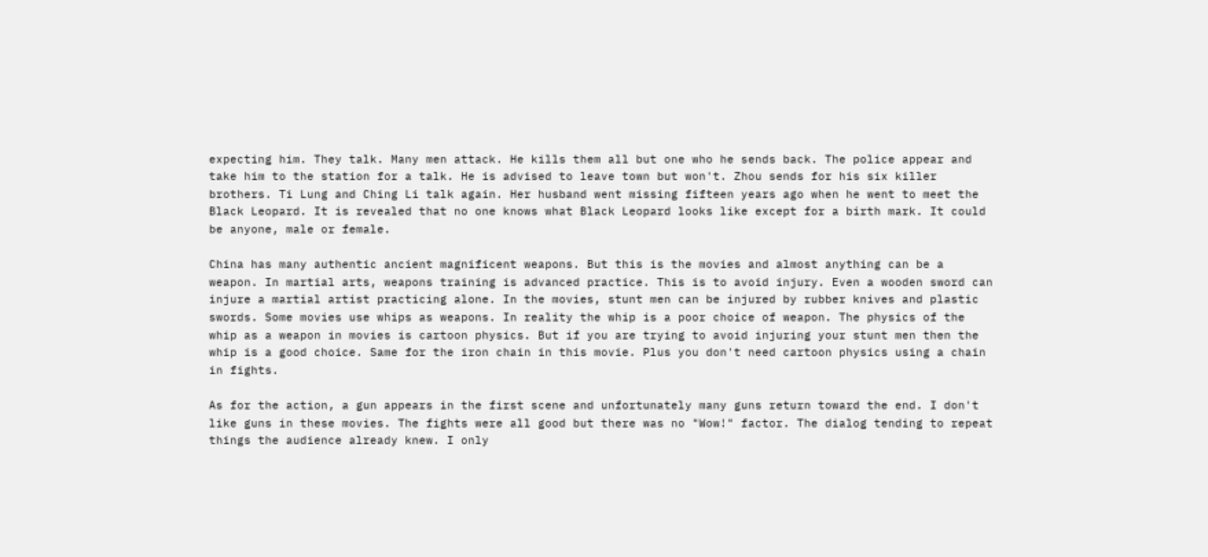expecting him. They talk. Many men attack. He kills them all but one who he sends back. The police appear and take him to the station for a talk. He is advised to leave town but won't. Zhou sends for his six killer brothers. Ti Lung and Ching Li talk again. Her husband went missing fifteen years ago when he went to meet the Black Leopard. It is revealed that no one knows what Black Leopard looks like except for a birth mark. It could be anyone, male or female.

China has many authentic ancient magnificent weapons. But this is the movies and almost anything can be a weapon. In martial arts, weapons training is advanced practice. This is to avoid injury. Even a wooden sword can injure a martial artist practicing alone. In the movies, stunt men can be injured by rubber knives and plastic swords. Some movies use whips as weapons. In reality the whip is a poor choice of weapon. The physics of the whip as a weapon in movies is cartoon physics. But if you are trying to avoid injuring your stunt men then the whip is a good choice. Same for the iron chain in this movie. Plus you don't need cartoon physics using a chain in fights.

As for the action, a gun appears in the first scene and unfortunately many guns return toward the end. I don't like guns in these movies. The fights were all good but there was no "Wow!" factor. The dialog tending to repeat things the audience already knew. I only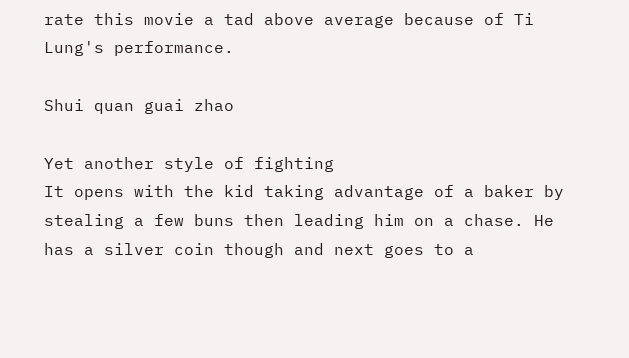rate this movie a tad above average because of Ti Lung's performance.

Shui quan guai zhao

Yet another style of fighting
It opens with the kid taking advantage of a baker by stealing a few buns then leading him on a chase. He has a silver coin though and next goes to a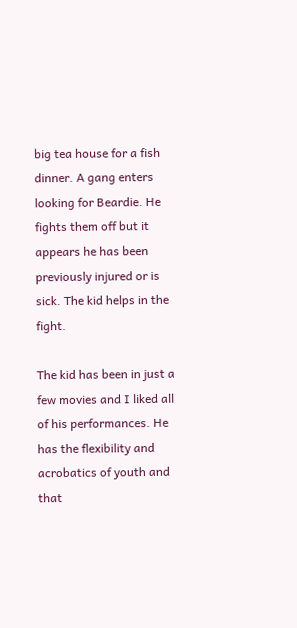big tea house for a fish dinner. A gang enters looking for Beardie. He fights them off but it appears he has been previously injured or is sick. The kid helps in the fight.

The kid has been in just a few movies and I liked all of his performances. He has the flexibility and acrobatics of youth and that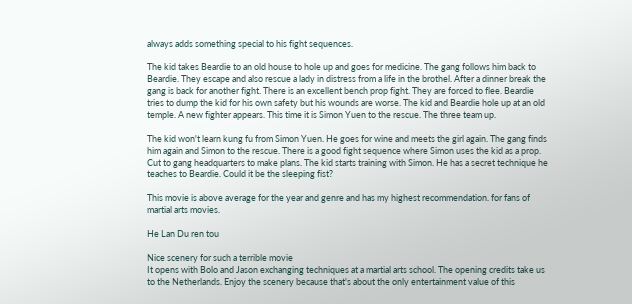always adds something special to his fight sequences.

The kid takes Beardie to an old house to hole up and goes for medicine. The gang follows him back to Beardie. They escape and also rescue a lady in distress from a life in the brothel. After a dinner break the gang is back for another fight. There is an excellent bench prop fight. They are forced to flee. Beardie tries to dump the kid for his own safety but his wounds are worse. The kid and Beardie hole up at an old temple. A new fighter appears. This time it is Simon Yuen to the rescue. The three team up.

The kid won't learn kung fu from Simon Yuen. He goes for wine and meets the girl again. The gang finds him again and Simon to the rescue. There is a good fight sequence where Simon uses the kid as a prop. Cut to gang headquarters to make plans. The kid starts training with Simon. He has a secret technique he teaches to Beardie. Could it be the sleeping fist?

This movie is above average for the year and genre and has my highest recommendation. for fans of martial arts movies.

He Lan Du ren tou

Nice scenery for such a terrible movie
It opens with Bolo and Jason exchanging techniques at a martial arts school. The opening credits take us to the Netherlands. Enjoy the scenery because that's about the only entertainment value of this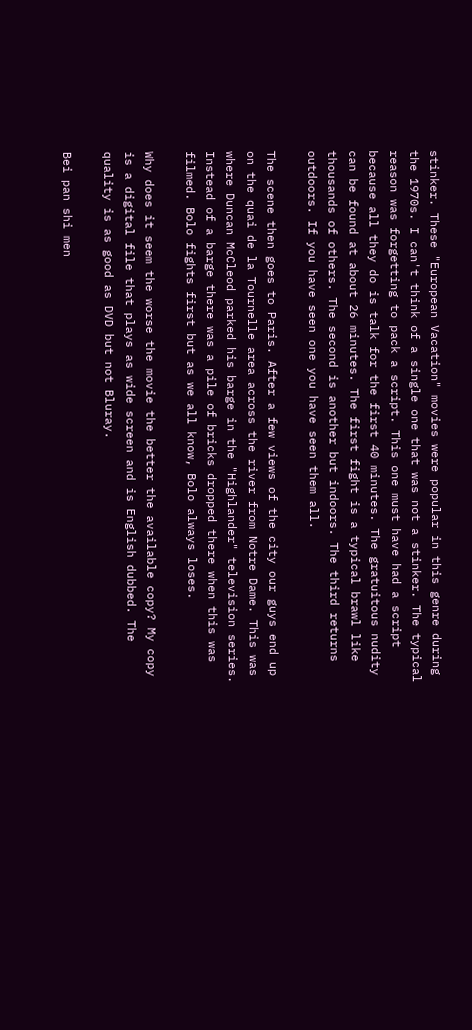stinker. These "European Vacation" movies were popular in this genre during the 1970s. I can't think of a single one that was not a stinker. The typical reason was forgetting to pack a script. This one must have had a script because all they do is talk for the first 40 minutes. The gratuitous nudity can be found at about 26 minutes. The first fight is a typical brawl like thousands of others. The second is another but indoors. The third returns outdoors. If you have seen one you have seen them all.

The scene then goes to Paris. After a few views of the city our guys end up on the quai de la Tournelle area across the river from Notre Dame. This was where Duncan McCleod parked his barge in the "Highlander" television series. Instead of a barge there was a pile of bricks dropped there when this was filmed. Bolo fights first but as we all know, Bolo always loses.

Why does it seem the worse the movie the better the available copy? My copy is a digital file that plays as wide screen and is English dubbed. The quality is as good as DVD but not Bluray.

Bei pan shi men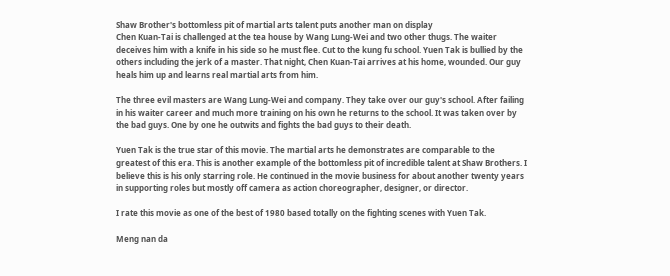Shaw Brother's bottomless pit of martial arts talent puts another man on display
Chen Kuan-Tai is challenged at the tea house by Wang Lung-Wei and two other thugs. The waiter deceives him with a knife in his side so he must flee. Cut to the kung fu school. Yuen Tak is bullied by the others including the jerk of a master. That night, Chen Kuan-Tai arrives at his home, wounded. Our guy heals him up and learns real martial arts from him.

The three evil masters are Wang Lung-Wei and company. They take over our guy's school. After failing in his waiter career and much more training on his own he returns to the school. It was taken over by the bad guys. One by one he outwits and fights the bad guys to their death.

Yuen Tak is the true star of this movie. The martial arts he demonstrates are comparable to the greatest of this era. This is another example of the bottomless pit of incredible talent at Shaw Brothers. I believe this is his only starring role. He continued in the movie business for about another twenty years in supporting roles but mostly off camera as action choreographer, designer, or director.

I rate this movie as one of the best of 1980 based totally on the fighting scenes with Yuen Tak.

Meng nan da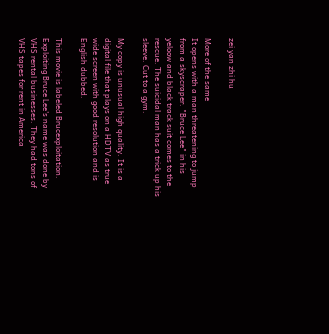zei yan zhi hu

More of the same
It opens with a man threatening to jump from a skyscraper. "Bruce Lee" in his yeloow and black track suit comes to the rescue. The suicidal man has a trick up his sleeve. Cut to a gym.

My copy is unusual high quality. It is a digital file that plays on a HDTV as true wide screen with good resolution and is English dubbed.

This movie is labeled Brucexploitation. Exploiting Bruce Lee's name was done by VHS rental businesses. They had tons of VHS tapes for rent in America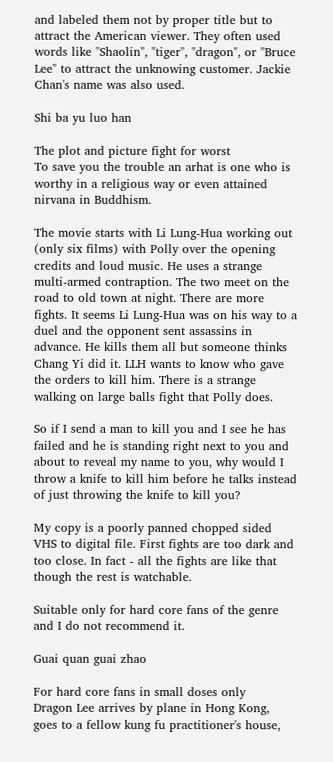and labeled them not by proper title but to attract the American viewer. They often used words like "Shaolin", "tiger", "dragon", or "Bruce Lee" to attract the unknowing customer. Jackie Chan's name was also used.

Shi ba yu luo han

The plot and picture fight for worst
To save you the trouble an arhat is one who is worthy in a religious way or even attained nirvana in Buddhism.

The movie starts with Li Lung-Hua working out (only six films) with Polly over the opening credits and loud music. He uses a strange multi-armed contraption. The two meet on the road to old town at night. There are more fights. It seems Li Lung-Hua was on his way to a duel and the opponent sent assassins in advance. He kills them all but someone thinks Chang Yi did it. LLH wants to know who gave the orders to kill him. There is a strange walking on large balls fight that Polly does.

So if I send a man to kill you and I see he has failed and he is standing right next to you and about to reveal my name to you, why would I throw a knife to kill him before he talks instead of just throwing the knife to kill you?

My copy is a poorly panned chopped sided VHS to digital file. First fights are too dark and too close. In fact - all the fights are like that though the rest is watchable.

Suitable only for hard core fans of the genre and I do not recommend it.

Guai quan guai zhao

For hard core fans in small doses only
Dragon Lee arrives by plane in Hong Kong, goes to a fellow kung fu practitioner's house,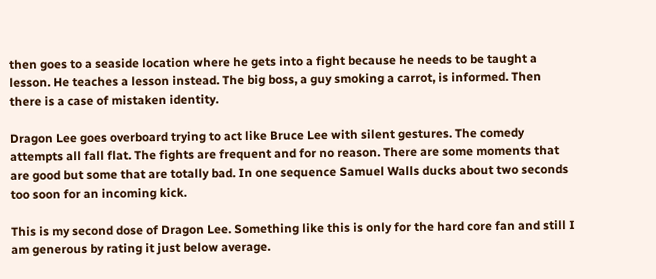then goes to a seaside location where he gets into a fight because he needs to be taught a lesson. He teaches a lesson instead. The big boss, a guy smoking a carrot, is informed. Then there is a case of mistaken identity.

Dragon Lee goes overboard trying to act like Bruce Lee with silent gestures. The comedy attempts all fall flat. The fights are frequent and for no reason. There are some moments that are good but some that are totally bad. In one sequence Samuel Walls ducks about two seconds too soon for an incoming kick.

This is my second dose of Dragon Lee. Something like this is only for the hard core fan and still I am generous by rating it just below average.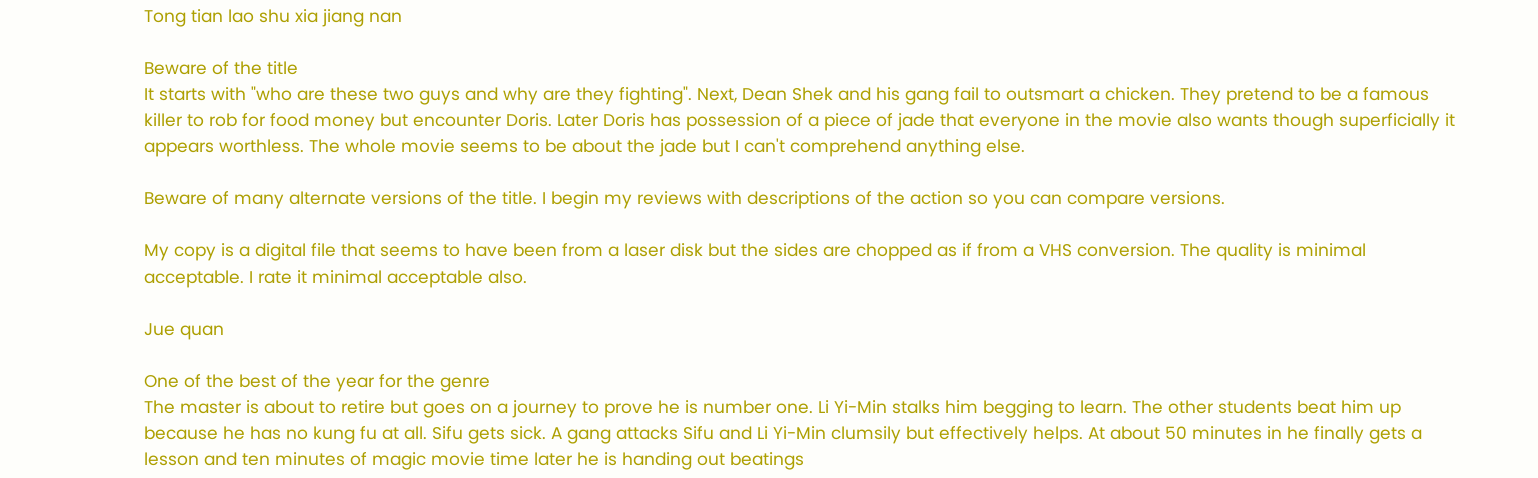Tong tian lao shu xia jiang nan

Beware of the title
It starts with "who are these two guys and why are they fighting". Next, Dean Shek and his gang fail to outsmart a chicken. They pretend to be a famous killer to rob for food money but encounter Doris. Later Doris has possession of a piece of jade that everyone in the movie also wants though superficially it appears worthless. The whole movie seems to be about the jade but I can't comprehend anything else.

Beware of many alternate versions of the title. I begin my reviews with descriptions of the action so you can compare versions.

My copy is a digital file that seems to have been from a laser disk but the sides are chopped as if from a VHS conversion. The quality is minimal acceptable. I rate it minimal acceptable also.

Jue quan

One of the best of the year for the genre
The master is about to retire but goes on a journey to prove he is number one. Li Yi-Min stalks him begging to learn. The other students beat him up because he has no kung fu at all. Sifu gets sick. A gang attacks Sifu and Li Yi-Min clumsily but effectively helps. At about 50 minutes in he finally gets a lesson and ten minutes of magic movie time later he is handing out beatings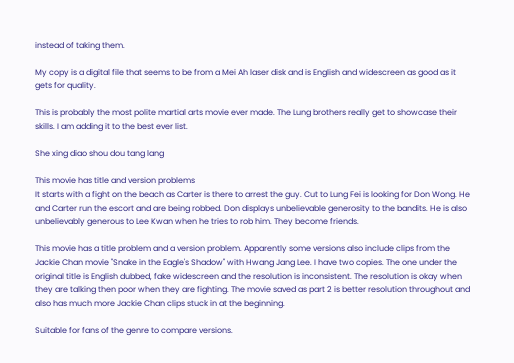instead of taking them.

My copy is a digital file that seems to be from a Mei Ah laser disk and is English and widescreen as good as it gets for quality.

This is probably the most polite martial arts movie ever made. The Lung brothers really get to showcase their skills. I am adding it to the best ever list.

She xing diao shou dou tang lang

This movie has title and version problems
It starts with a fight on the beach as Carter is there to arrest the guy. Cut to Lung Fei is looking for Don Wong. He and Carter run the escort and are being robbed. Don displays unbelievable generosity to the bandits. He is also unbelievably generous to Lee Kwan when he tries to rob him. They become friends.

This movie has a title problem and a version problem. Apparently some versions also include clips from the Jackie Chan movie "Snake in the Eagle's Shadow" with Hwang Jang Lee. I have two copies. The one under the original title is English dubbed, fake widescreen and the resolution is inconsistent. The resolution is okay when they are talking then poor when they are fighting. The movie saved as part 2 is better resolution throughout and also has much more Jackie Chan clips stuck in at the beginning.

Suitable for fans of the genre to compare versions.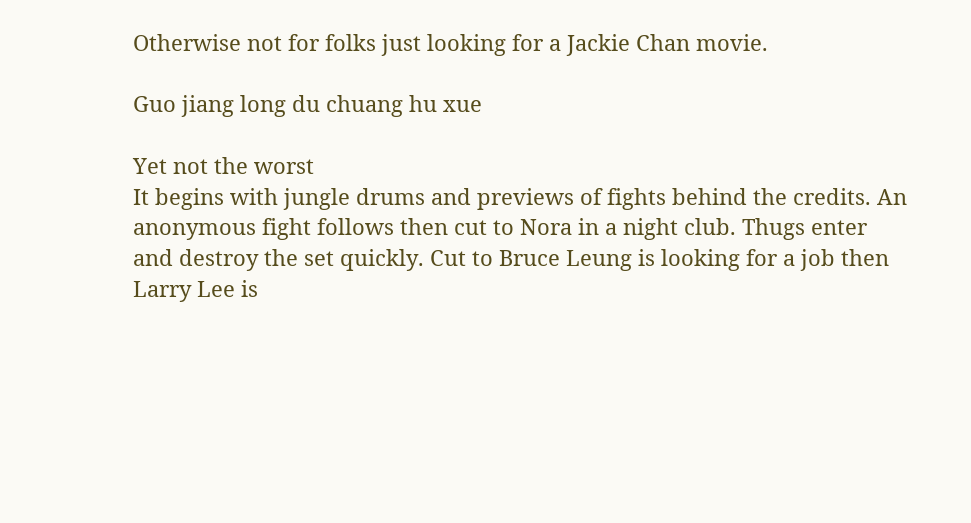Otherwise not for folks just looking for a Jackie Chan movie.

Guo jiang long du chuang hu xue

Yet not the worst
It begins with jungle drums and previews of fights behind the credits. An anonymous fight follows then cut to Nora in a night club. Thugs enter and destroy the set quickly. Cut to Bruce Leung is looking for a job then Larry Lee is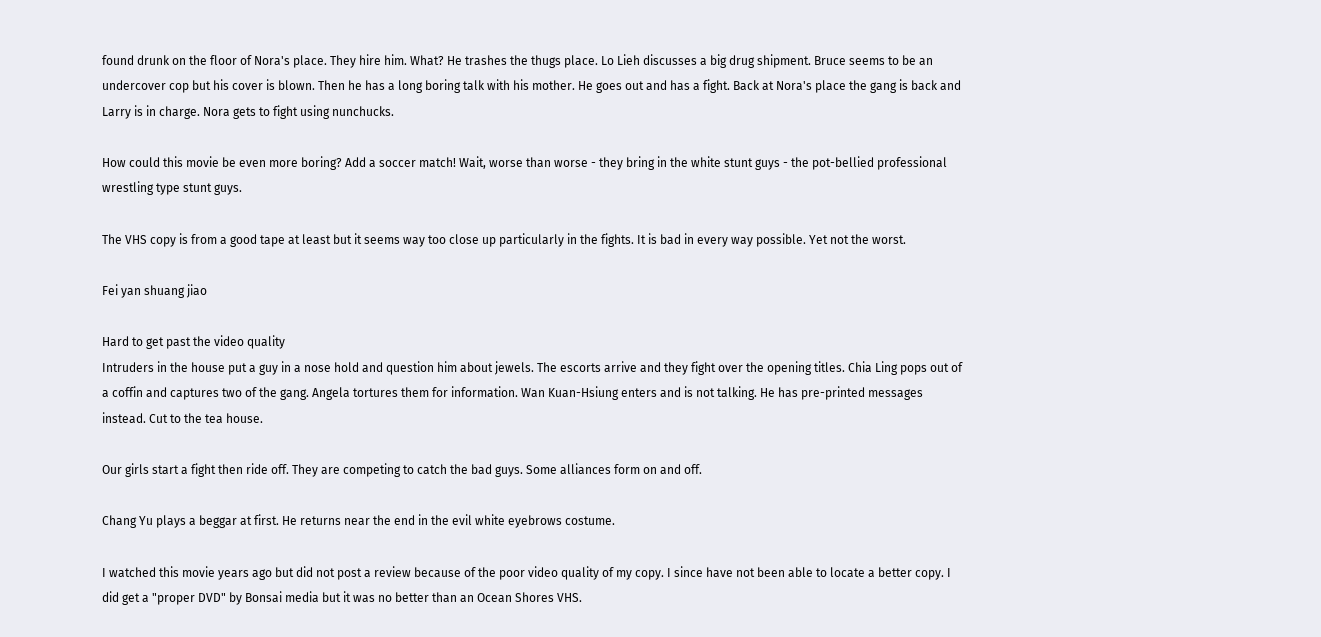found drunk on the floor of Nora's place. They hire him. What? He trashes the thugs place. Lo Lieh discusses a big drug shipment. Bruce seems to be an undercover cop but his cover is blown. Then he has a long boring talk with his mother. He goes out and has a fight. Back at Nora's place the gang is back and Larry is in charge. Nora gets to fight using nunchucks.

How could this movie be even more boring? Add a soccer match! Wait, worse than worse - they bring in the white stunt guys - the pot-bellied professional wrestling type stunt guys.

The VHS copy is from a good tape at least but it seems way too close up particularly in the fights. It is bad in every way possible. Yet not the worst.

Fei yan shuang jiao

Hard to get past the video quality
Intruders in the house put a guy in a nose hold and question him about jewels. The escorts arrive and they fight over the opening titles. Chia Ling pops out of a coffin and captures two of the gang. Angela tortures them for information. Wan Kuan-Hsiung enters and is not talking. He has pre-printed messages instead. Cut to the tea house.

Our girls start a fight then ride off. They are competing to catch the bad guys. Some alliances form on and off.

Chang Yu plays a beggar at first. He returns near the end in the evil white eyebrows costume.

I watched this movie years ago but did not post a review because of the poor video quality of my copy. I since have not been able to locate a better copy. I did get a "proper DVD" by Bonsai media but it was no better than an Ocean Shores VHS.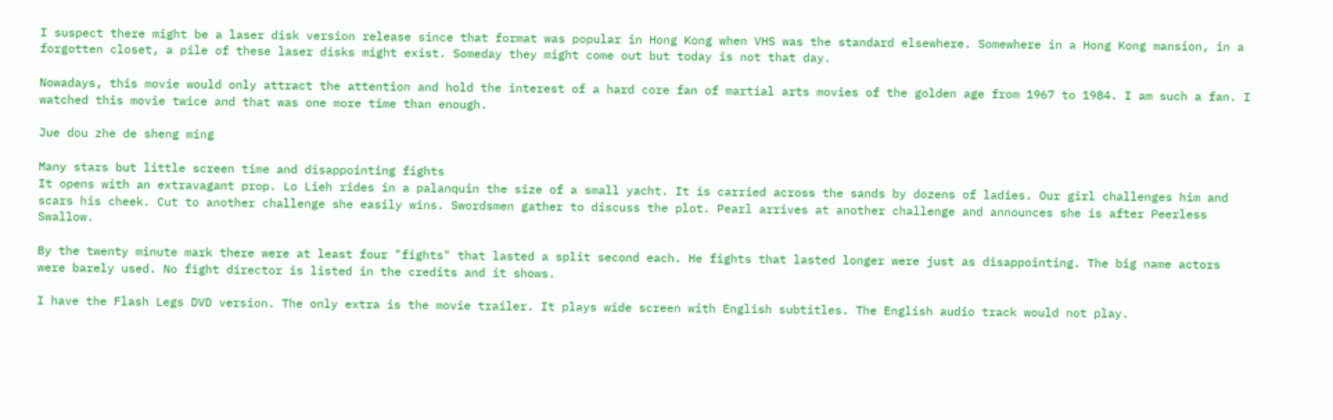I suspect there might be a laser disk version release since that format was popular in Hong Kong when VHS was the standard elsewhere. Somewhere in a Hong Kong mansion, in a forgotten closet, a pile of these laser disks might exist. Someday they might come out but today is not that day.

Nowadays, this movie would only attract the attention and hold the interest of a hard core fan of martial arts movies of the golden age from 1967 to 1984. I am such a fan. I watched this movie twice and that was one more time than enough.

Jue dou zhe de sheng ming

Many stars but little screen time and disappointing fights
It opens with an extravagant prop. Lo Lieh rides in a palanquin the size of a small yacht. It is carried across the sands by dozens of ladies. Our girl challenges him and scars his cheek. Cut to another challenge she easily wins. Swordsmen gather to discuss the plot. Pearl arrives at another challenge and announces she is after Peerless Swallow.

By the twenty minute mark there were at least four "fights" that lasted a split second each. He fights that lasted longer were just as disappointing. The big name actors were barely used. No fight director is listed in the credits and it shows.

I have the Flash Legs DVD version. The only extra is the movie trailer. It plays wide screen with English subtitles. The English audio track would not play.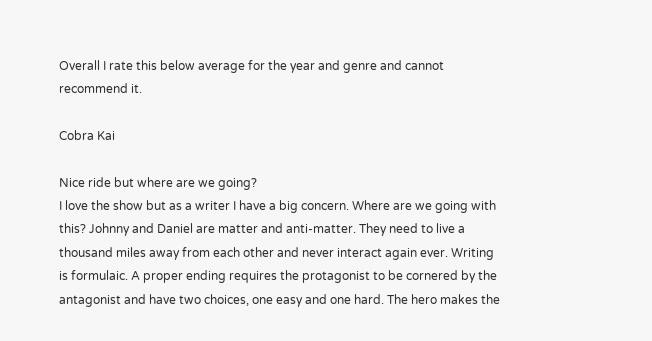Overall I rate this below average for the year and genre and cannot recommend it.

Cobra Kai

Nice ride but where are we going?
I love the show but as a writer I have a big concern. Where are we going with this? Johnny and Daniel are matter and anti-matter. They need to live a thousand miles away from each other and never interact again ever. Writing is formulaic. A proper ending requires the protagonist to be cornered by the antagonist and have two choices, one easy and one hard. The hero makes the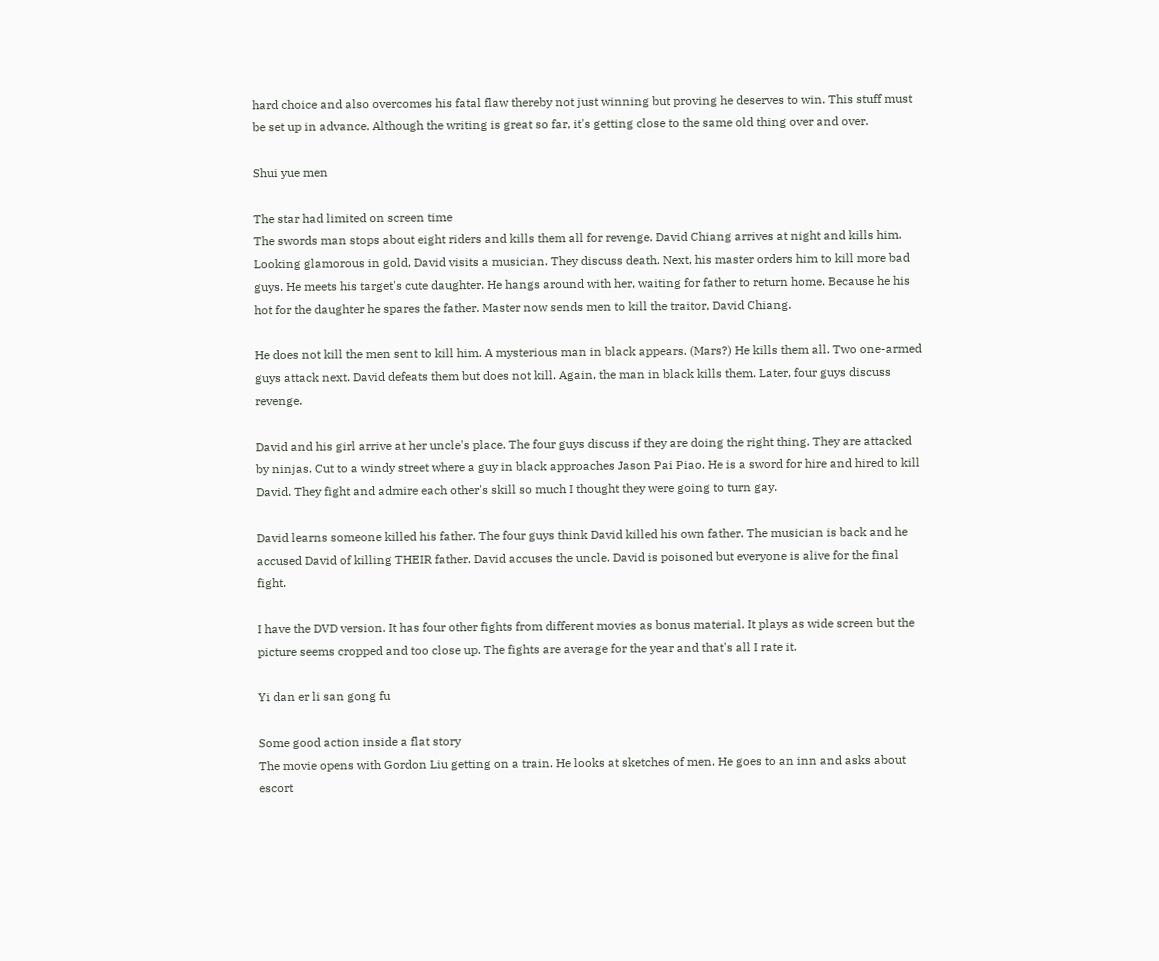hard choice and also overcomes his fatal flaw thereby not just winning but proving he deserves to win. This stuff must be set up in advance. Although the writing is great so far, it's getting close to the same old thing over and over.

Shui yue men

The star had limited on screen time
The swords man stops about eight riders and kills them all for revenge. David Chiang arrives at night and kills him. Looking glamorous in gold, David visits a musician. They discuss death. Next, his master orders him to kill more bad guys. He meets his target's cute daughter. He hangs around with her, waiting for father to return home. Because he his hot for the daughter he spares the father. Master now sends men to kill the traitor, David Chiang.

He does not kill the men sent to kill him. A mysterious man in black appears. (Mars?) He kills them all. Two one-armed guys attack next. David defeats them but does not kill. Again, the man in black kills them. Later, four guys discuss revenge.

David and his girl arrive at her uncle's place. The four guys discuss if they are doing the right thing. They are attacked by ninjas. Cut to a windy street where a guy in black approaches Jason Pai Piao. He is a sword for hire and hired to kill David. They fight and admire each other's skill so much I thought they were going to turn gay.

David learns someone killed his father. The four guys think David killed his own father. The musician is back and he accused David of killing THEIR father. David accuses the uncle. David is poisoned but everyone is alive for the final fight.

I have the DVD version. It has four other fights from different movies as bonus material. It plays as wide screen but the picture seems cropped and too close up. The fights are average for the year and that's all I rate it.

Yi dan er li san gong fu

Some good action inside a flat story
The movie opens with Gordon Liu getting on a train. He looks at sketches of men. He goes to an inn and asks about escort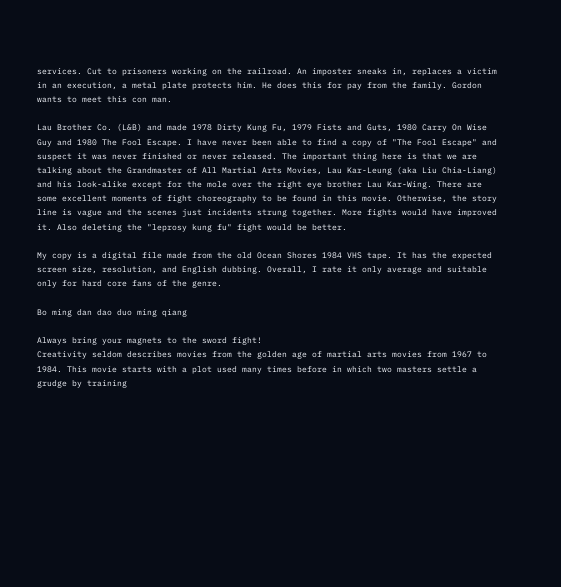services. Cut to prisoners working on the railroad. An imposter sneaks in, replaces a victim in an execution, a metal plate protects him. He does this for pay from the family. Gordon wants to meet this con man.

Lau Brother Co. (L&B) and made 1978 Dirty Kung Fu, 1979 Fists and Guts, 1980 Carry On Wise Guy and 1980 The Fool Escape. I have never been able to find a copy of "The Fool Escape" and suspect it was never finished or never released. The important thing here is that we are talking about the Grandmaster of All Martial Arts Movies, Lau Kar-Leung (aka Liu Chia-Liang) and his look-alike except for the mole over the right eye brother Lau Kar-Wing. There are some excellent moments of fight choreography to be found in this movie. Otherwise, the story line is vague and the scenes just incidents strung together. More fights would have improved it. Also deleting the "leprosy kung fu" fight would be better.

My copy is a digital file made from the old Ocean Shores 1984 VHS tape. It has the expected screen size, resolution, and English dubbing. Overall, I rate it only average and suitable only for hard core fans of the genre.

Bo ming dan dao duo ming qiang

Always bring your magnets to the sword fight!
Creativity seldom describes movies from the golden age of martial arts movies from 1967 to 1984. This movie starts with a plot used many times before in which two masters settle a grudge by training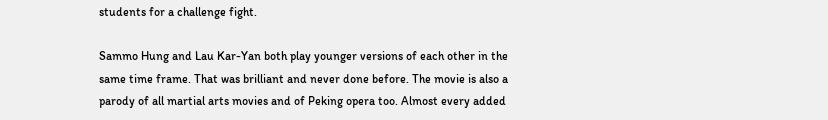students for a challenge fight.

Sammo Hung and Lau Kar-Yan both play younger versions of each other in the same time frame. That was brilliant and never done before. The movie is also a parody of all martial arts movies and of Peking opera too. Almost every added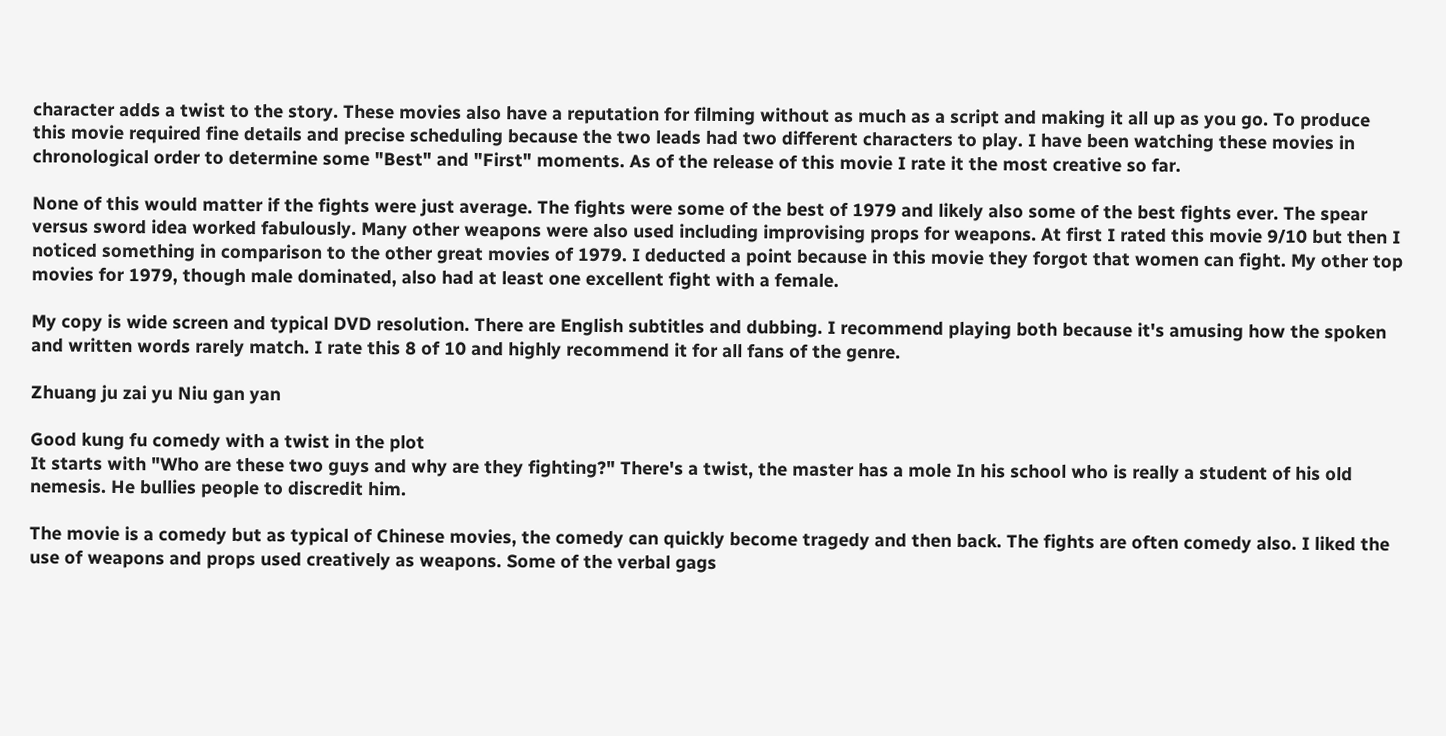character adds a twist to the story. These movies also have a reputation for filming without as much as a script and making it all up as you go. To produce this movie required fine details and precise scheduling because the two leads had two different characters to play. I have been watching these movies in chronological order to determine some "Best" and "First" moments. As of the release of this movie I rate it the most creative so far.

None of this would matter if the fights were just average. The fights were some of the best of 1979 and likely also some of the best fights ever. The spear versus sword idea worked fabulously. Many other weapons were also used including improvising props for weapons. At first I rated this movie 9/10 but then I noticed something in comparison to the other great movies of 1979. I deducted a point because in this movie they forgot that women can fight. My other top movies for 1979, though male dominated, also had at least one excellent fight with a female.

My copy is wide screen and typical DVD resolution. There are English subtitles and dubbing. I recommend playing both because it's amusing how the spoken and written words rarely match. I rate this 8 of 10 and highly recommend it for all fans of the genre.

Zhuang ju zai yu Niu gan yan

Good kung fu comedy with a twist in the plot
It starts with "Who are these two guys and why are they fighting?" There's a twist, the master has a mole In his school who is really a student of his old nemesis. He bullies people to discredit him.

The movie is a comedy but as typical of Chinese movies, the comedy can quickly become tragedy and then back. The fights are often comedy also. I liked the use of weapons and props used creatively as weapons. Some of the verbal gags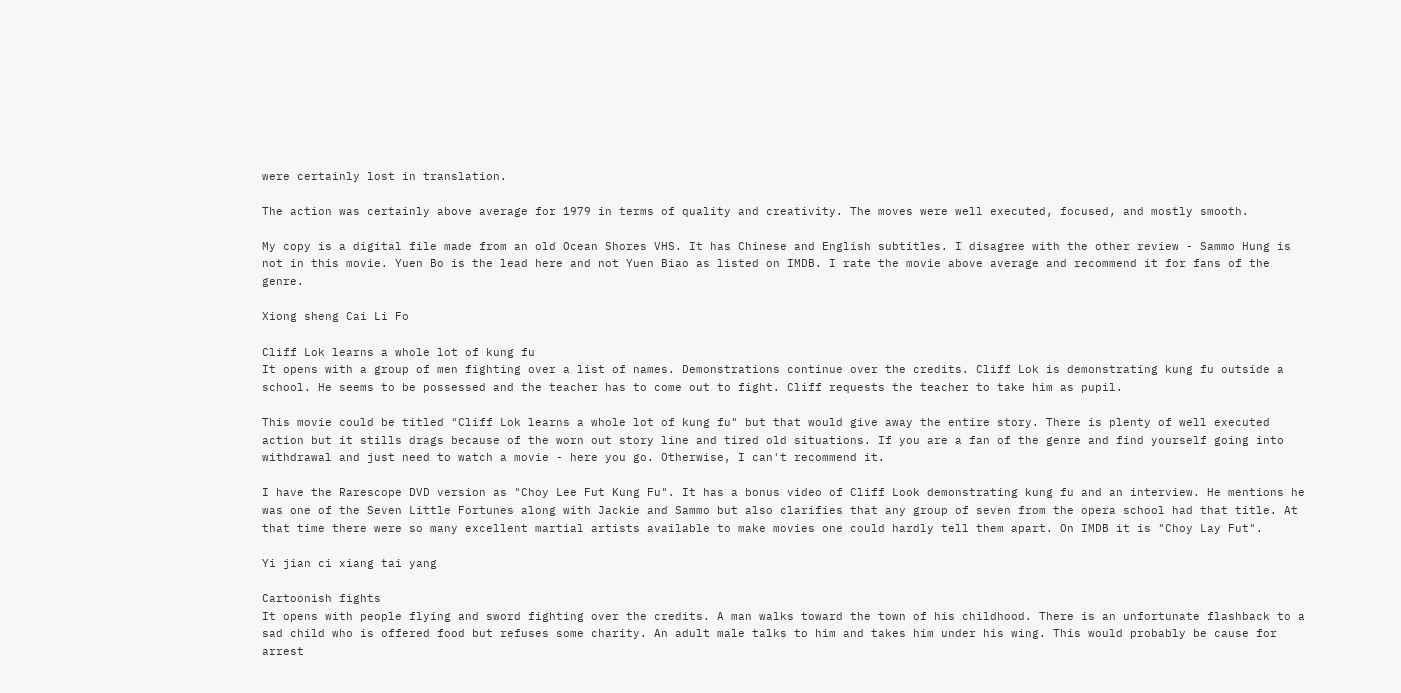were certainly lost in translation.

The action was certainly above average for 1979 in terms of quality and creativity. The moves were well executed, focused, and mostly smooth.

My copy is a digital file made from an old Ocean Shores VHS. It has Chinese and English subtitles. I disagree with the other review - Sammo Hung is not in this movie. Yuen Bo is the lead here and not Yuen Biao as listed on IMDB. I rate the movie above average and recommend it for fans of the genre.

Xiong sheng Cai Li Fo

Cliff Lok learns a whole lot of kung fu
It opens with a group of men fighting over a list of names. Demonstrations continue over the credits. Cliff Lok is demonstrating kung fu outside a school. He seems to be possessed and the teacher has to come out to fight. Cliff requests the teacher to take him as pupil.

This movie could be titled "Cliff Lok learns a whole lot of kung fu" but that would give away the entire story. There is plenty of well executed action but it stills drags because of the worn out story line and tired old situations. If you are a fan of the genre and find yourself going into withdrawal and just need to watch a movie - here you go. Otherwise, I can't recommend it.

I have the Rarescope DVD version as "Choy Lee Fut Kung Fu". It has a bonus video of Cliff Look demonstrating kung fu and an interview. He mentions he was one of the Seven Little Fortunes along with Jackie and Sammo but also clarifies that any group of seven from the opera school had that title. At that time there were so many excellent martial artists available to make movies one could hardly tell them apart. On IMDB it is "Choy Lay Fut".

Yi jian ci xiang tai yang

Cartoonish fights
It opens with people flying and sword fighting over the credits. A man walks toward the town of his childhood. There is an unfortunate flashback to a sad child who is offered food but refuses some charity. An adult male talks to him and takes him under his wing. This would probably be cause for arrest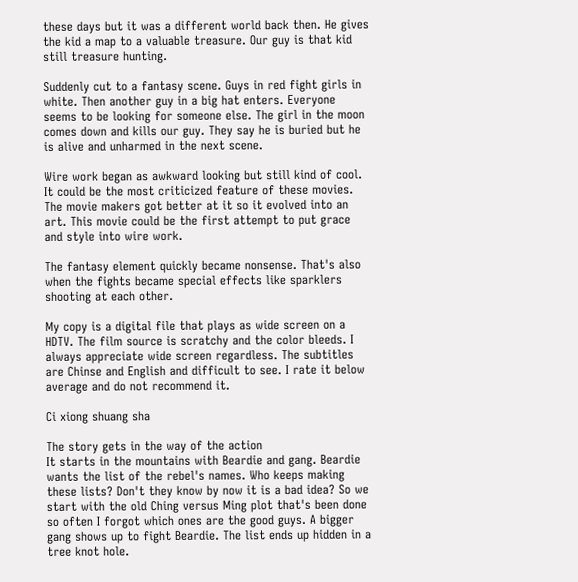these days but it was a different world back then. He gives the kid a map to a valuable treasure. Our guy is that kid still treasure hunting.

Suddenly cut to a fantasy scene. Guys in red fight girls in white. Then another guy in a big hat enters. Everyone seems to be looking for someone else. The girl in the moon comes down and kills our guy. They say he is buried but he is alive and unharmed in the next scene.

Wire work began as awkward looking but still kind of cool. It could be the most criticized feature of these movies. The movie makers got better at it so it evolved into an art. This movie could be the first attempt to put grace and style into wire work.

The fantasy element quickly became nonsense. That's also when the fights became special effects like sparklers shooting at each other.

My copy is a digital file that plays as wide screen on a HDTV. The film source is scratchy and the color bleeds. I always appreciate wide screen regardless. The subtitles are Chinse and English and difficult to see. I rate it below average and do not recommend it.

Ci xiong shuang sha

The story gets in the way of the action
It starts in the mountains with Beardie and gang. Beardie wants the list of the rebel's names. Who keeps making these lists? Don't they know by now it is a bad idea? So we start with the old Ching versus Ming plot that's been done so often I forgot which ones are the good guys. A bigger gang shows up to fight Beardie. The list ends up hidden in a tree knot hole.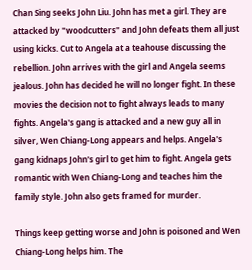Chan Sing seeks John Liu. John has met a girl. They are attacked by "woodcutters" and John defeats them all just using kicks. Cut to Angela at a teahouse discussing the rebellion. John arrives with the girl and Angela seems jealous. John has decided he will no longer fight. In these movies the decision not to fight always leads to many fights. Angela's gang is attacked and a new guy all in silver, Wen Chiang-Long appears and helps. Angela's gang kidnaps John's girl to get him to fight. Angela gets romantic with Wen Chiang-Long and teaches him the family style. John also gets framed for murder.

Things keep getting worse and John is poisoned and Wen Chiang-Long helps him. The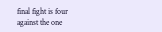final fight is four against the one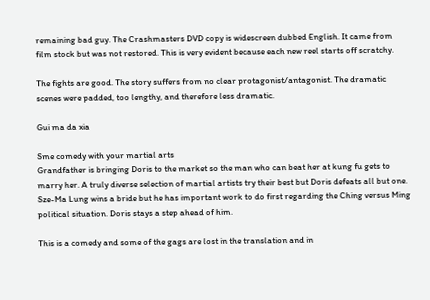remaining bad guy. The Crashmasters DVD copy is widescreen dubbed English. It came from film stock but was not restored. This is very evident because each new reel starts off scratchy.

The fights are good. The story suffers from no clear protagonist/antagonist. The dramatic scenes were padded, too lengthy, and therefore less dramatic.

Gui ma da xia

Sme comedy with your martial arts
Grandfather is bringing Doris to the market so the man who can beat her at kung fu gets to marry her. A truly diverse selection of martial artists try their best but Doris defeats all but one. Sze-Ma Lung wins a bride but he has important work to do first regarding the Ching versus Ming political situation. Doris stays a step ahead of him.

This is a comedy and some of the gags are lost in the translation and in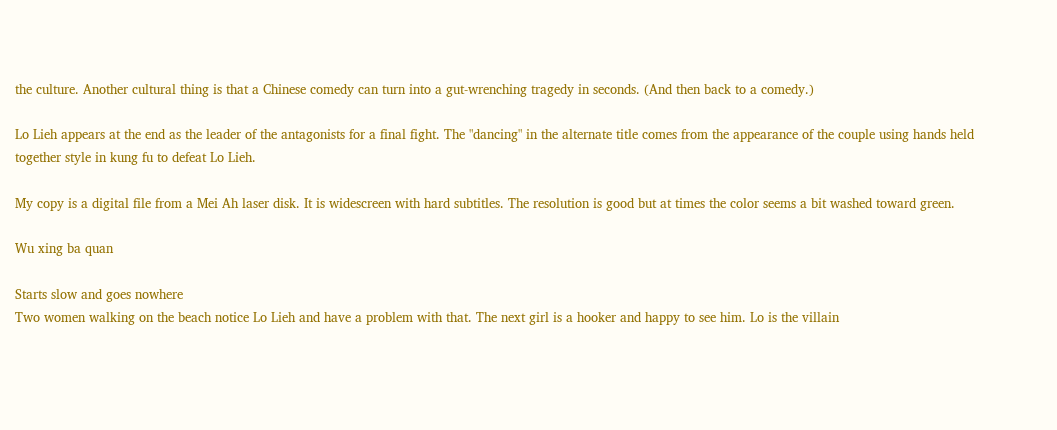the culture. Another cultural thing is that a Chinese comedy can turn into a gut-wrenching tragedy in seconds. (And then back to a comedy.)

Lo Lieh appears at the end as the leader of the antagonists for a final fight. The "dancing" in the alternate title comes from the appearance of the couple using hands held together style in kung fu to defeat Lo Lieh.

My copy is a digital file from a Mei Ah laser disk. It is widescreen with hard subtitles. The resolution is good but at times the color seems a bit washed toward green.

Wu xing ba quan

Starts slow and goes nowhere
Two women walking on the beach notice Lo Lieh and have a problem with that. The next girl is a hooker and happy to see him. Lo is the villain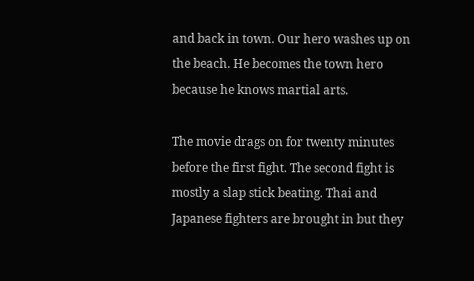and back in town. Our hero washes up on the beach. He becomes the town hero because he knows martial arts.

The movie drags on for twenty minutes before the first fight. The second fight is mostly a slap stick beating. Thai and Japanese fighters are brought in but they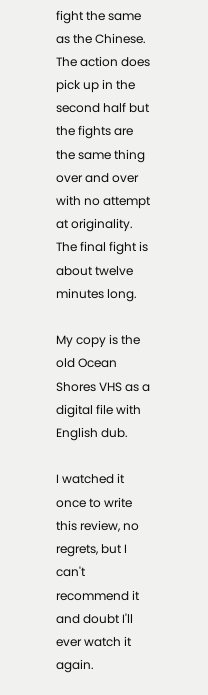fight the same as the Chinese. The action does pick up in the second half but the fights are the same thing over and over with no attempt at originality. The final fight is about twelve minutes long.

My copy is the old Ocean Shores VHS as a digital file with English dub.

I watched it once to write this review, no regrets, but I can't recommend it and doubt I'll ever watch it again.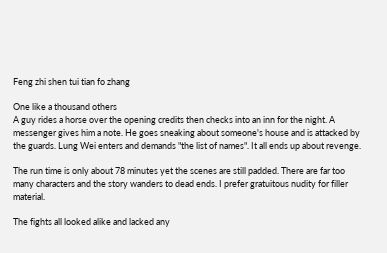Feng zhi shen tui tian fo zhang

One like a thousand others
A guy rides a horse over the opening credits then checks into an inn for the night. A messenger gives him a note. He goes sneaking about someone's house and is attacked by the guards. Lung Wei enters and demands "the list of names". It all ends up about revenge.

The run time is only about 78 minutes yet the scenes are still padded. There are far too many characters and the story wanders to dead ends. I prefer gratuitous nudity for filler material.

The fights all looked alike and lacked any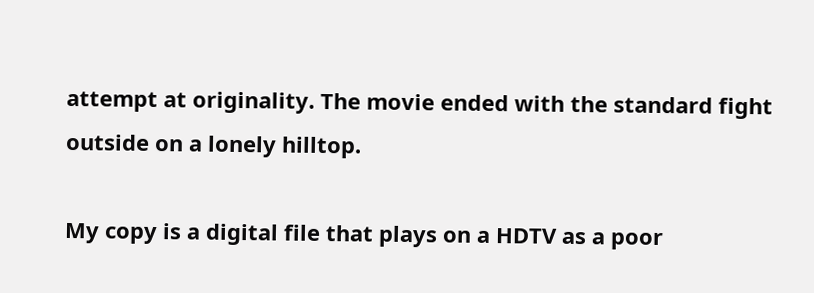attempt at originality. The movie ended with the standard fight outside on a lonely hilltop.

My copy is a digital file that plays on a HDTV as a poor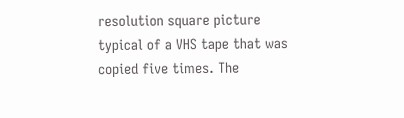resolution square picture typical of a VHS tape that was copied five times. The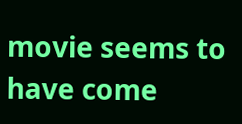movie seems to have come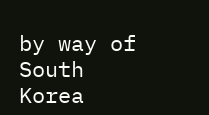by way of South Korea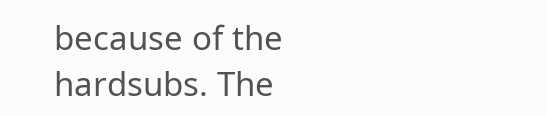because of the hardsubs. The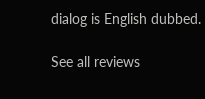dialog is English dubbed.

See all reviews